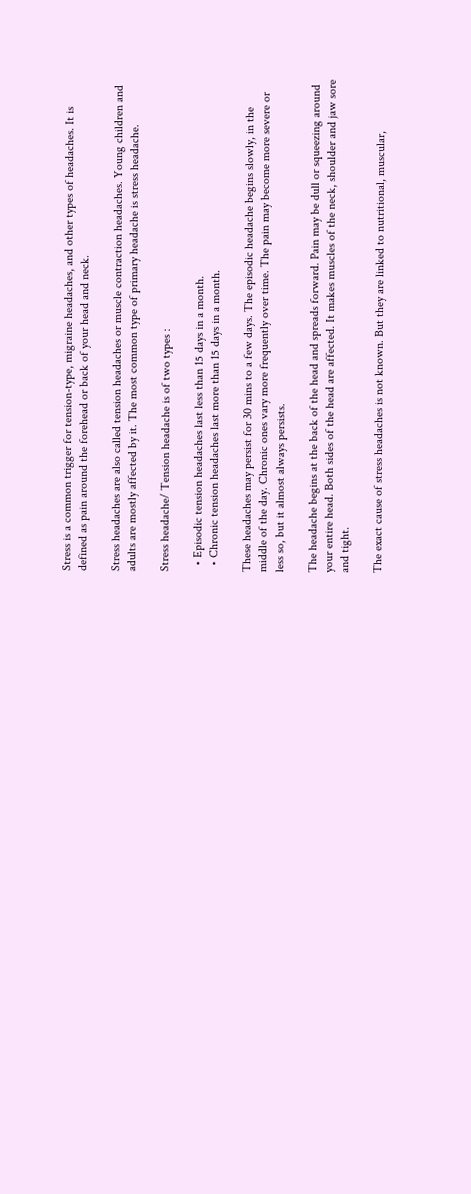Stress is a common trigger for tension-type, migraine headaches, and other types of headaches. It is defined as pain around the forehead or back of your head and neck.

Stress headaches are also called tension headaches or muscle contraction headaches. Young children and adults are mostly affected by it. The most common type of primary headache is stress headache.

Stress headache/ Tension headache is of two types :

  • Episodic tension headaches last less than 15 days in a month.
  • Chronic tension headaches last more than 15 days in a month.

These headaches may persist for 30 mins to a few days. The episodic headache begins slowly, in the middle of the day. Chronic ones vary more frequently over time. The pain may become more severe or less so, but it almost always persists.

The headache begins at the back of the head and spreads forward. Pain may be dull or squeezing around your entire head. Both sides of the head are affected. It makes muscles of the neck, shoulder and jaw sore and tight.

The exact cause of stress headaches is not known. But they are linked to nutritional, muscular,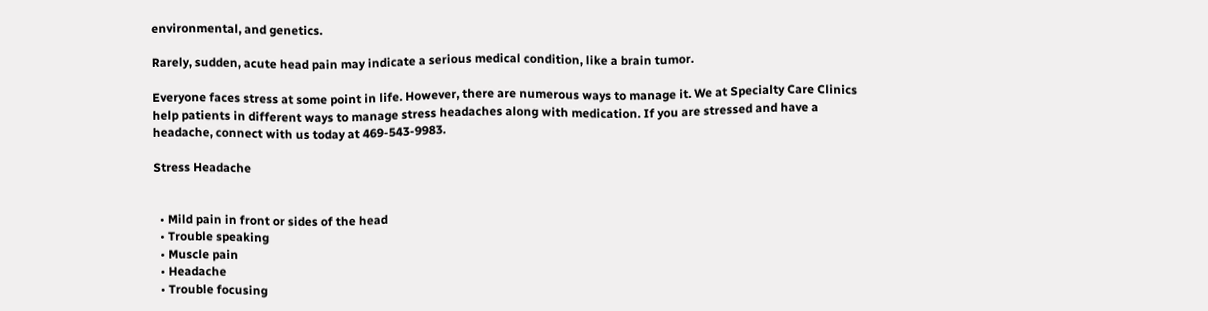environmental, and genetics.

Rarely, sudden, acute head pain may indicate a serious medical condition, like a brain tumor.

Everyone faces stress at some point in life. However, there are numerous ways to manage it. We at Specialty Care Clinics help patients in different ways to manage stress headaches along with medication. If you are stressed and have a headache, connect with us today at 469-543-9983.

Stress Headache


  • Mild pain in front or sides of the head
  • Trouble speaking
  • Muscle pain
  • Headache
  • Trouble focusing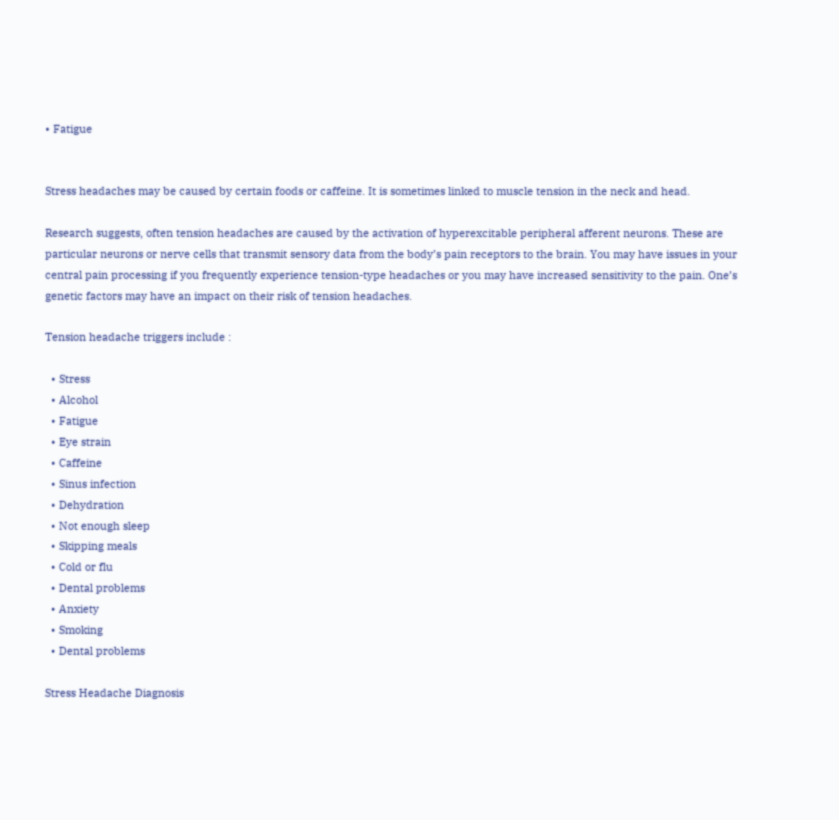• Fatigue


Stress headaches may be caused by certain foods or caffeine. It is sometimes linked to muscle tension in the neck and head.

Research suggests, often tension headaches are caused by the activation of hyperexcitable peripheral afferent neurons. These are particular neurons or nerve cells that transmit sensory data from the body’s pain receptors to the brain. You may have issues in your central pain processing if you frequently experience tension-type headaches or you may have increased sensitivity to the pain. One’s genetic factors may have an impact on their risk of tension headaches.

Tension headache triggers include :

  • Stress
  • Alcohol
  • Fatigue
  • Eye strain
  • Caffeine
  • Sinus infection
  • Dehydration
  • Not enough sleep
  • Skipping meals
  • Cold or flu
  • Dental problems
  • Anxiety
  • Smoking
  • Dental problems

Stress Headache Diagnosis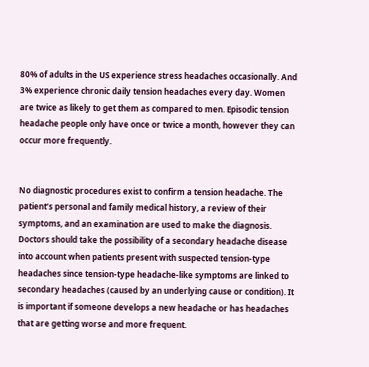80% of adults in the US experience stress headaches occasionally. And 3% experience chronic daily tension headaches every day. Women are twice as likely to get them as compared to men. Episodic tension headache people only have once or twice a month, however they can occur more frequently.


No diagnostic procedures exist to confirm a tension headache. The patient’s personal and family medical history, a review of their symptoms, and an examination are used to make the diagnosis. Doctors should take the possibility of a secondary headache disease into account when patients present with suspected tension-type headaches since tension-type headache-like symptoms are linked to secondary headaches (caused by an underlying cause or condition). It is important if someone develops a new headache or has headaches that are getting worse and more frequent.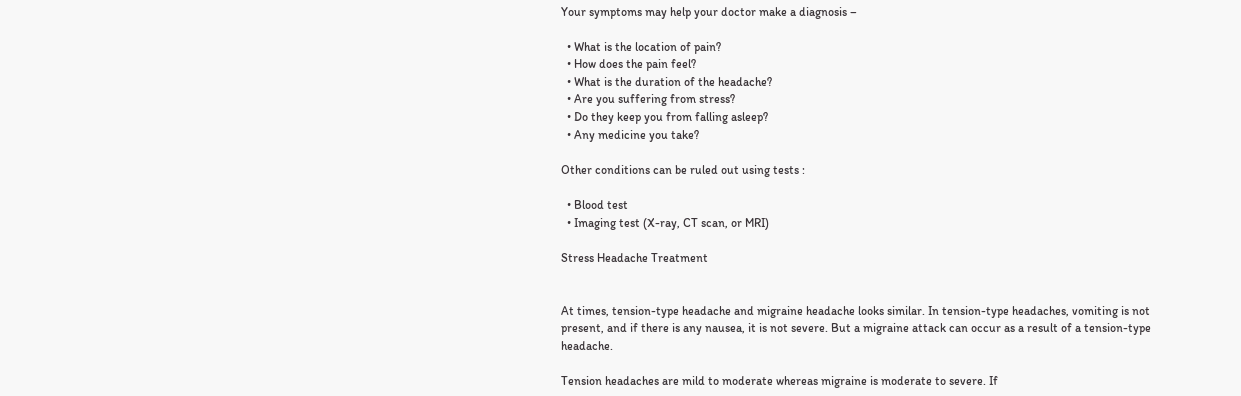Your symptoms may help your doctor make a diagnosis –

  • What is the location of pain?
  • How does the pain feel?
  • What is the duration of the headache?
  • Are you suffering from stress?
  • Do they keep you from falling asleep?
  • Any medicine you take?

Other conditions can be ruled out using tests :

  • Blood test
  • Imaging test (X-ray, CT scan, or MRI)

Stress Headache Treatment


At times, tension-type headache and migraine headache looks similar. In tension-type headaches, vomiting is not present, and if there is any nausea, it is not severe. But a migraine attack can occur as a result of a tension-type headache.

Tension headaches are mild to moderate whereas migraine is moderate to severe. If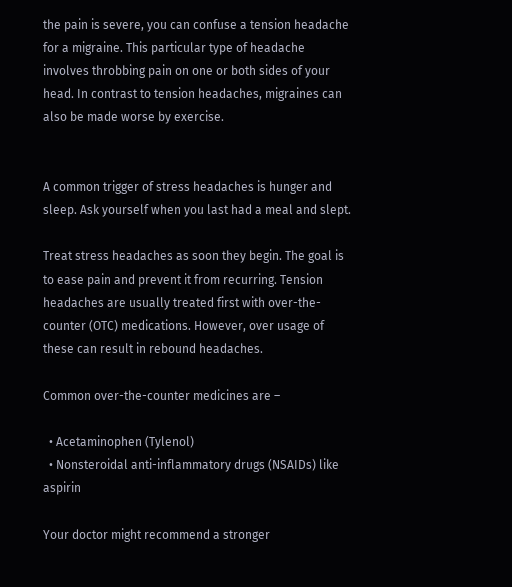the pain is severe, you can confuse a tension headache for a migraine. This particular type of headache involves throbbing pain on one or both sides of your head. In contrast to tension headaches, migraines can also be made worse by exercise.


A common trigger of stress headaches is hunger and sleep. Ask yourself when you last had a meal and slept.

Treat stress headaches as soon they begin. The goal is to ease pain and prevent it from recurring. Tension headaches are usually treated first with over-the-counter (OTC) medications. However, over usage of these can result in rebound headaches.

Common over-the-counter medicines are –

  • Acetaminophen (Tylenol)
  • Nonsteroidal anti-inflammatory drugs (NSAIDs) like aspirin

Your doctor might recommend a stronger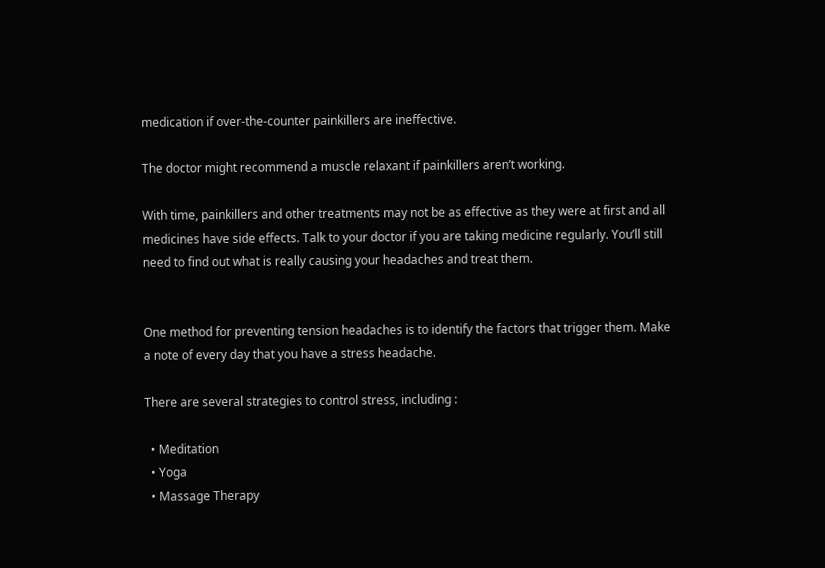medication if over-the-counter painkillers are ineffective.

The doctor might recommend a muscle relaxant if painkillers aren’t working.

With time, painkillers and other treatments may not be as effective as they were at first and all medicines have side effects. Talk to your doctor if you are taking medicine regularly. You’ll still need to find out what is really causing your headaches and treat them.


One method for preventing tension headaches is to identify the factors that trigger them. Make a note of every day that you have a stress headache.

There are several strategies to control stress, including :

  • Meditation
  • Yoga
  • Massage Therapy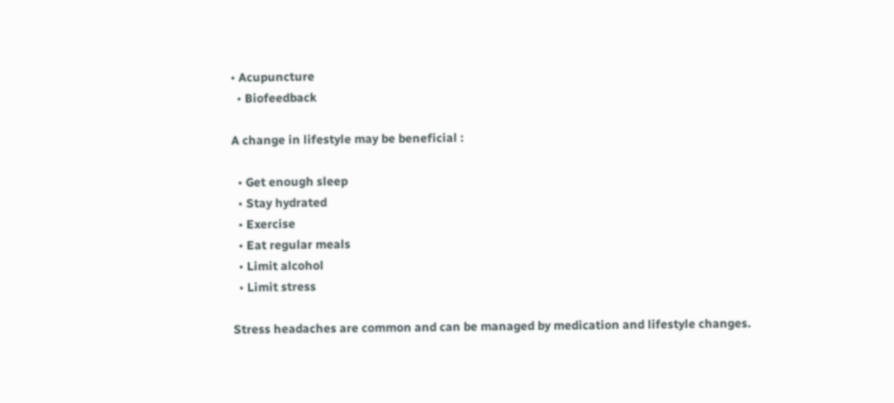• Acupuncture
  • Biofeedback

A change in lifestyle may be beneficial :

  • Get enough sleep
  • Stay hydrated
  • Exercise
  • Eat regular meals
  • Limit alcohol
  • Limit stress

Stress headaches are common and can be managed by medication and lifestyle changes.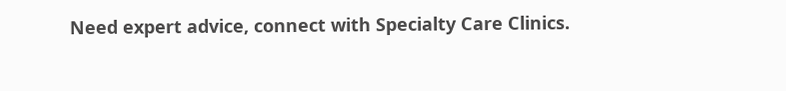Need expert advice, connect with Specialty Care Clinics.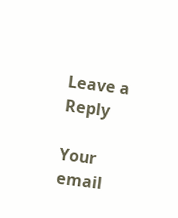Leave a Reply

Your email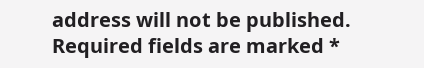address will not be published. Required fields are marked *